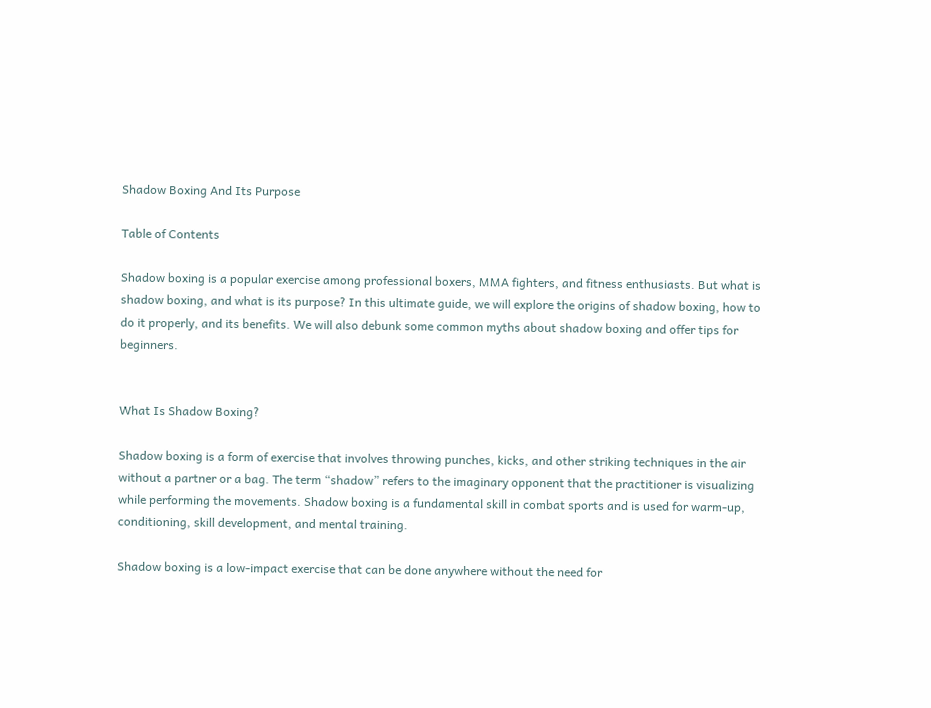Shadow Boxing And Its Purpose

Table of Contents

Shadow boxing is a popular exercise among professional boxers, MMA fighters, and fitness enthusiasts. But what is shadow boxing, and what is its purpose? In this ultimate guide, we will explore the origins of shadow boxing, how to do it properly, and its benefits. We will also debunk some common myths about shadow boxing and offer tips for beginners.


What Is Shadow Boxing?

Shadow boxing is a form of exercise that involves throwing punches, kicks, and other striking techniques in the air without a partner or a bag. The term “shadow” refers to the imaginary opponent that the practitioner is visualizing while performing the movements. Shadow boxing is a fundamental skill in combat sports and is used for warm-up, conditioning, skill development, and mental training.

Shadow boxing is a low-impact exercise that can be done anywhere without the need for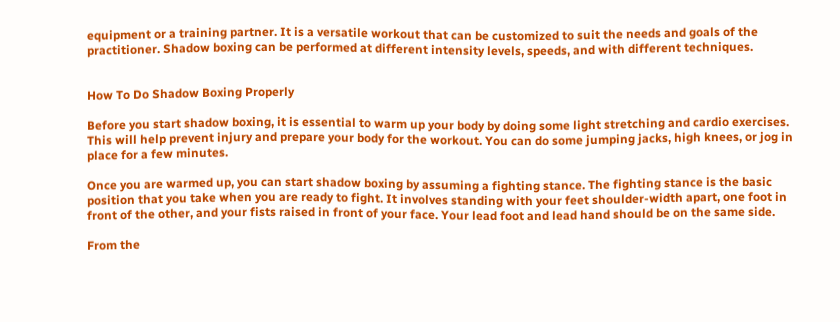equipment or a training partner. It is a versatile workout that can be customized to suit the needs and goals of the practitioner. Shadow boxing can be performed at different intensity levels, speeds, and with different techniques.


How To Do Shadow Boxing Properly

Before you start shadow boxing, it is essential to warm up your body by doing some light stretching and cardio exercises. This will help prevent injury and prepare your body for the workout. You can do some jumping jacks, high knees, or jog in place for a few minutes.

Once you are warmed up, you can start shadow boxing by assuming a fighting stance. The fighting stance is the basic position that you take when you are ready to fight. It involves standing with your feet shoulder-width apart, one foot in front of the other, and your fists raised in front of your face. Your lead foot and lead hand should be on the same side.

From the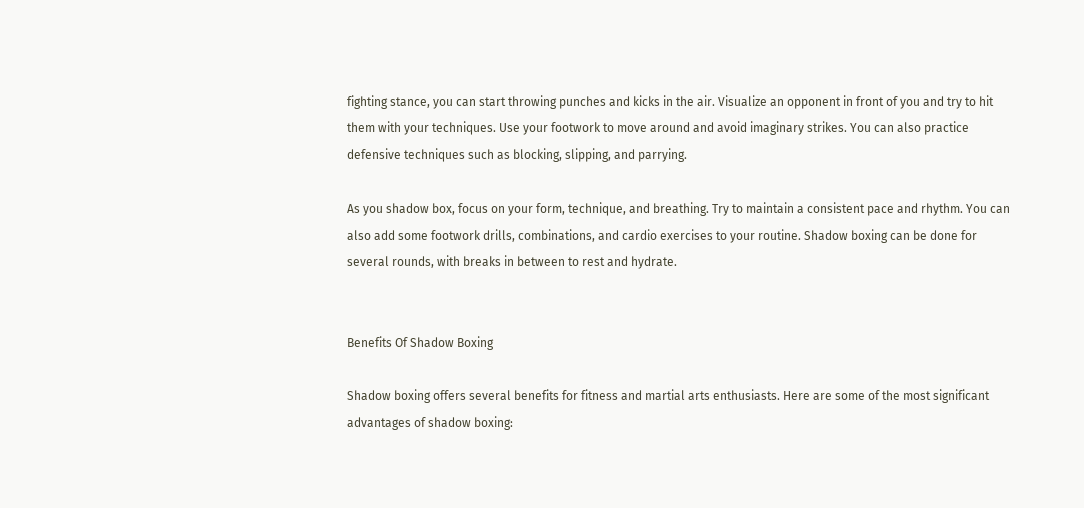fighting stance, you can start throwing punches and kicks in the air. Visualize an opponent in front of you and try to hit them with your techniques. Use your footwork to move around and avoid imaginary strikes. You can also practice defensive techniques such as blocking, slipping, and parrying.

As you shadow box, focus on your form, technique, and breathing. Try to maintain a consistent pace and rhythm. You can also add some footwork drills, combinations, and cardio exercises to your routine. Shadow boxing can be done for several rounds, with breaks in between to rest and hydrate.


Benefits Of Shadow Boxing

Shadow boxing offers several benefits for fitness and martial arts enthusiasts. Here are some of the most significant advantages of shadow boxing: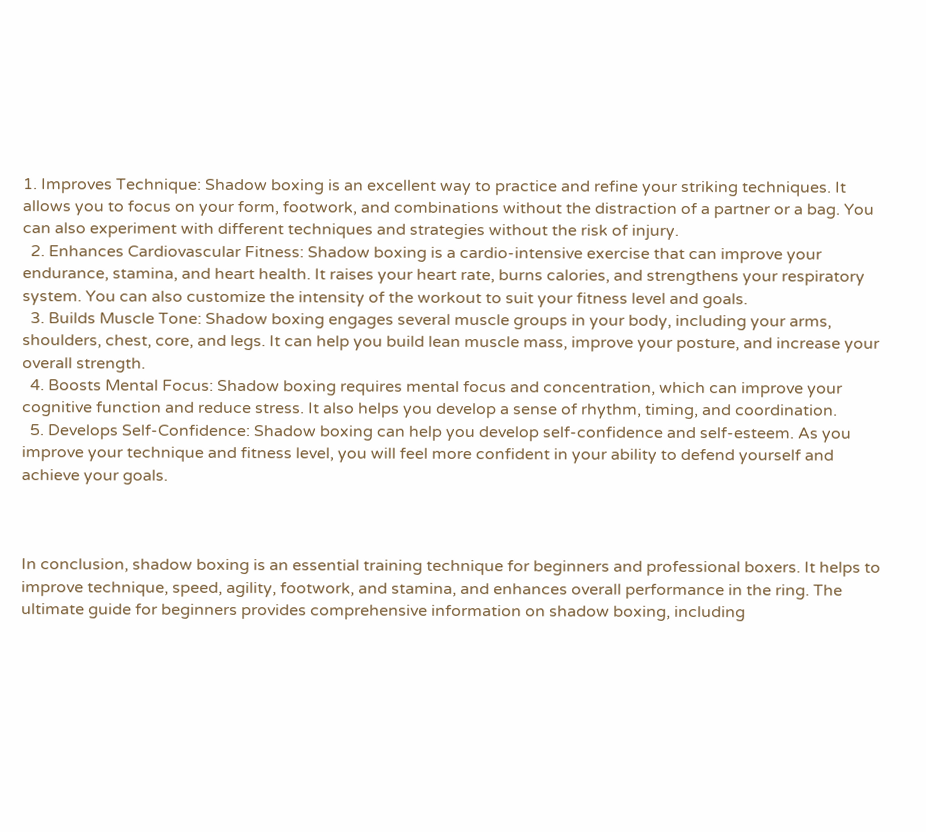1. Improves Technique: Shadow boxing is an excellent way to practice and refine your striking techniques. It allows you to focus on your form, footwork, and combinations without the distraction of a partner or a bag. You can also experiment with different techniques and strategies without the risk of injury.
  2. Enhances Cardiovascular Fitness: Shadow boxing is a cardio-intensive exercise that can improve your endurance, stamina, and heart health. It raises your heart rate, burns calories, and strengthens your respiratory system. You can also customize the intensity of the workout to suit your fitness level and goals.
  3. Builds Muscle Tone: Shadow boxing engages several muscle groups in your body, including your arms, shoulders, chest, core, and legs. It can help you build lean muscle mass, improve your posture, and increase your overall strength.
  4. Boosts Mental Focus: Shadow boxing requires mental focus and concentration, which can improve your cognitive function and reduce stress. It also helps you develop a sense of rhythm, timing, and coordination.
  5. Develops Self-Confidence: Shadow boxing can help you develop self-confidence and self-esteem. As you improve your technique and fitness level, you will feel more confident in your ability to defend yourself and achieve your goals.



In conclusion, shadow boxing is an essential training technique for beginners and professional boxers. It helps to improve technique, speed, agility, footwork, and stamina, and enhances overall performance in the ring. The ultimate guide for beginners provides comprehensive information on shadow boxing, including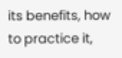its benefits, how to practice it,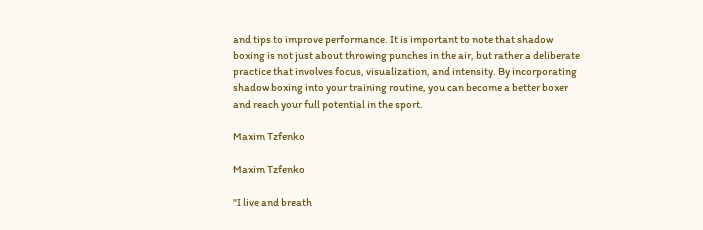and tips to improve performance. It is important to note that shadow boxing is not just about throwing punches in the air, but rather a deliberate practice that involves focus, visualization, and intensity. By incorporating shadow boxing into your training routine, you can become a better boxer and reach your full potential in the sport.

Maxim Tzfenko

Maxim Tzfenko

"I live and breath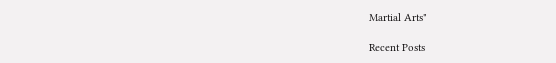Martial Arts"

Recent Posts